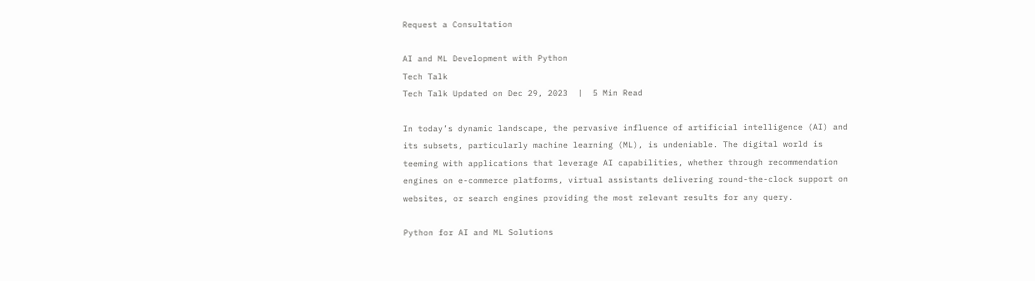Request a Consultation

AI and ML Development with Python
Tech Talk
Tech Talk Updated on Dec 29, 2023  |  5 Min Read

In today’s dynamic landscape, the pervasive influence of artificial intelligence (AI) and its subsets, particularly machine learning (ML), is undeniable. The digital world is teeming with applications that leverage AI capabilities, whether through recommendation engines on e-commerce platforms, virtual assistants delivering round-the-clock support on websites, or search engines providing the most relevant results for any query.

Python for AI and ML Solutions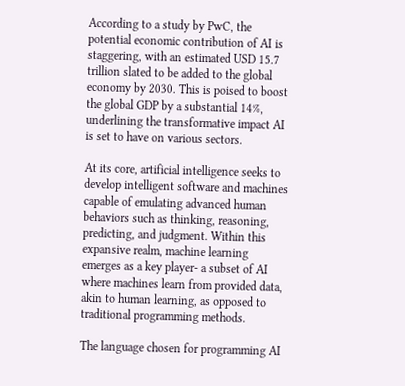According to a study by PwC, the potential economic contribution of AI is staggering, with an estimated USD 15.7 trillion slated to be added to the global economy by 2030. This is poised to boost the global GDP by a substantial 14%, underlining the transformative impact AI is set to have on various sectors.

At its core, artificial intelligence seeks to develop intelligent software and machines capable of emulating advanced human behaviors such as thinking, reasoning, predicting, and judgment. Within this expansive realm, machine learning emerges as a key player- a subset of AI where machines learn from provided data, akin to human learning, as opposed to traditional programming methods.

The language chosen for programming AI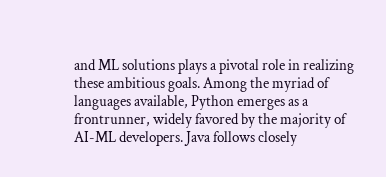and ML solutions plays a pivotal role in realizing these ambitious goals. Among the myriad of languages available, Python emerges as a frontrunner, widely favored by the majority of AI-ML developers. Java follows closely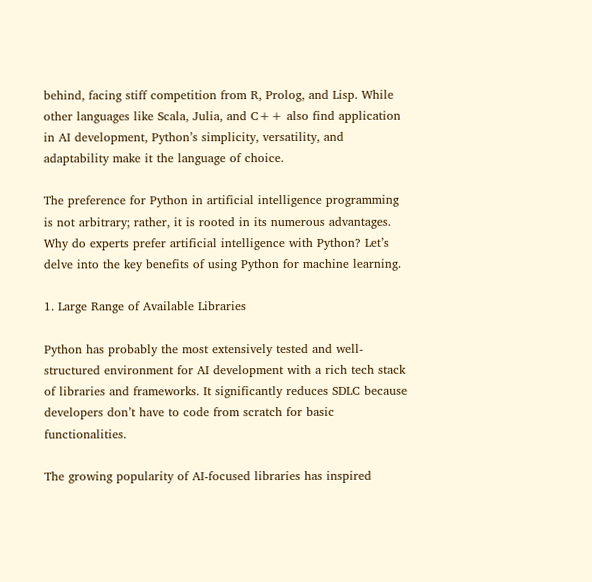behind, facing stiff competition from R, Prolog, and Lisp. While other languages like Scala, Julia, and C++ also find application in AI development, Python’s simplicity, versatility, and adaptability make it the language of choice.

The preference for Python in artificial intelligence programming is not arbitrary; rather, it is rooted in its numerous advantages. Why do experts prefer artificial intelligence with Python? Let’s delve into the key benefits of using Python for machine learning.

1. Large Range of Available Libraries

Python has probably the most extensively tested and well-structured environment for AI development with a rich tech stack of libraries and frameworks. It significantly reduces SDLC because developers don’t have to code from scratch for basic functionalities.

The growing popularity of AI-focused libraries has inspired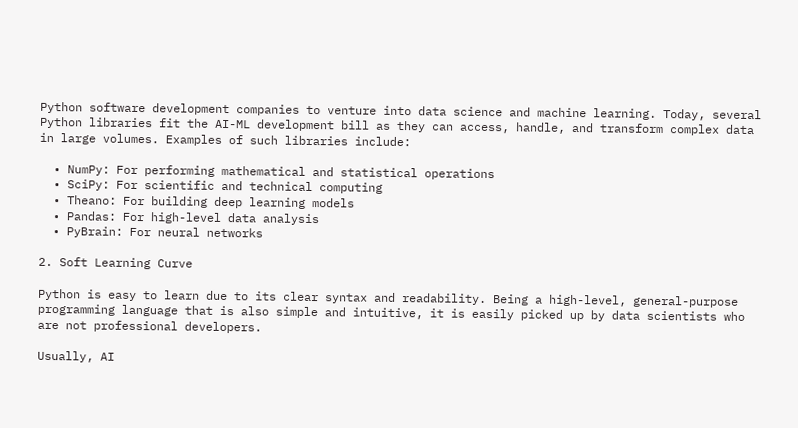Python software development companies to venture into data science and machine learning. Today, several Python libraries fit the AI-ML development bill as they can access, handle, and transform complex data in large volumes. Examples of such libraries include:

  • NumPy: For performing mathematical and statistical operations
  • SciPy: For scientific and technical computing
  • Theano: For building deep learning models
  • Pandas: For high-level data analysis
  • PyBrain: For neural networks

2. Soft Learning Curve

Python is easy to learn due to its clear syntax and readability. Being a high-level, general-purpose programming language that is also simple and intuitive, it is easily picked up by data scientists who are not professional developers.

Usually, AI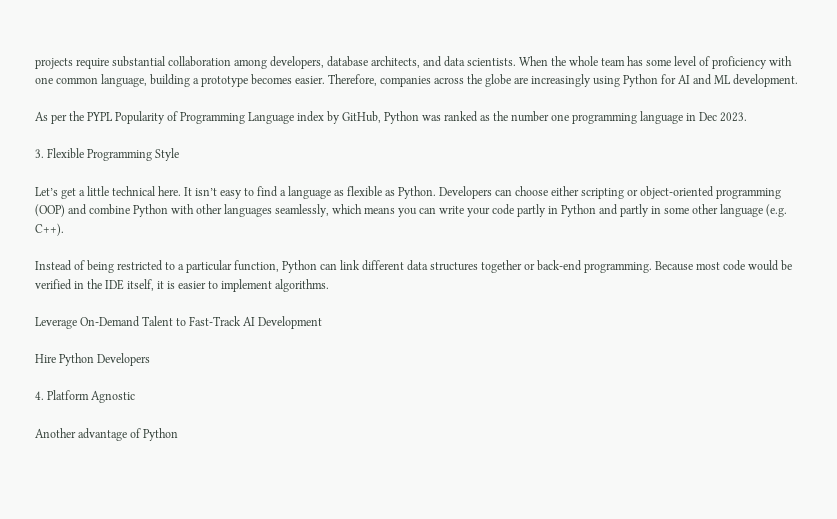projects require substantial collaboration among developers, database architects, and data scientists. When the whole team has some level of proficiency with one common language, building a prototype becomes easier. Therefore, companies across the globe are increasingly using Python for AI and ML development.

As per the PYPL Popularity of Programming Language index by GitHub, Python was ranked as the number one programming language in Dec 2023.

3. Flexible Programming Style

Let’s get a little technical here. It isn’t easy to find a language as flexible as Python. Developers can choose either scripting or object-oriented programming (OOP) and combine Python with other languages seamlessly, which means you can write your code partly in Python and partly in some other language (e.g. C++).

Instead of being restricted to a particular function, Python can link different data structures together or back-end programming. Because most code would be verified in the IDE itself, it is easier to implement algorithms.

Leverage On-Demand Talent to Fast-Track AI Development

Hire Python Developers

4. Platform Agnostic

Another advantage of Python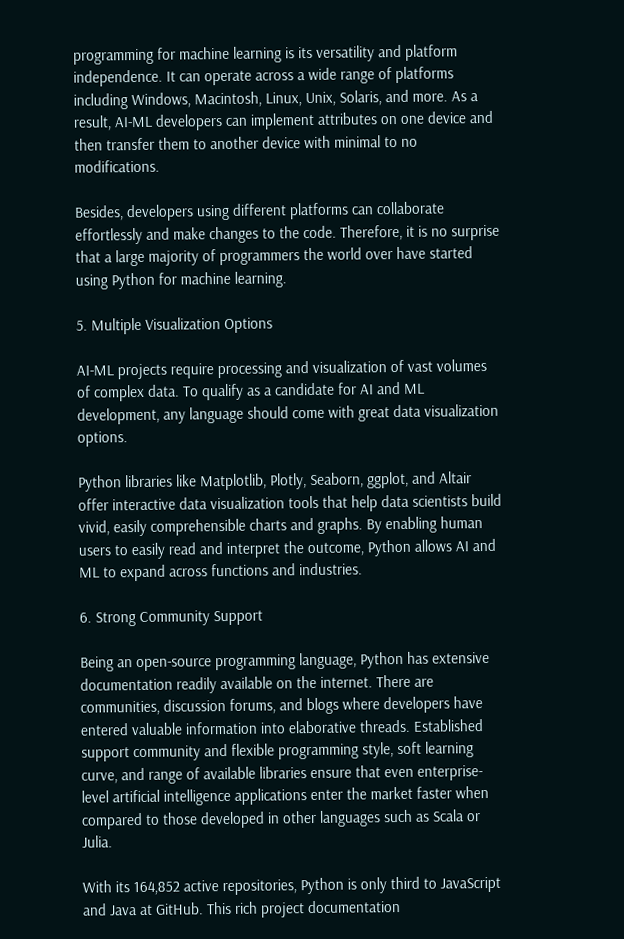programming for machine learning is its versatility and platform independence. It can operate across a wide range of platforms including Windows, Macintosh, Linux, Unix, Solaris, and more. As a result, AI-ML developers can implement attributes on one device and then transfer them to another device with minimal to no modifications.

Besides, developers using different platforms can collaborate effortlessly and make changes to the code. Therefore, it is no surprise that a large majority of programmers the world over have started using Python for machine learning.

5. Multiple Visualization Options

AI-ML projects require processing and visualization of vast volumes of complex data. To qualify as a candidate for AI and ML development, any language should come with great data visualization options.

Python libraries like Matplotlib, Plotly, Seaborn, ggplot, and Altair offer interactive data visualization tools that help data scientists build vivid, easily comprehensible charts and graphs. By enabling human users to easily read and interpret the outcome, Python allows AI and ML to expand across functions and industries.

6. Strong Community Support

Being an open-source programming language, Python has extensive documentation readily available on the internet. There are communities, discussion forums, and blogs where developers have entered valuable information into elaborative threads. Established support community and flexible programming style, soft learning curve, and range of available libraries ensure that even enterprise-level artificial intelligence applications enter the market faster when compared to those developed in other languages such as Scala or Julia.

With its 164,852 active repositories, Python is only third to JavaScript and Java at GitHub. This rich project documentation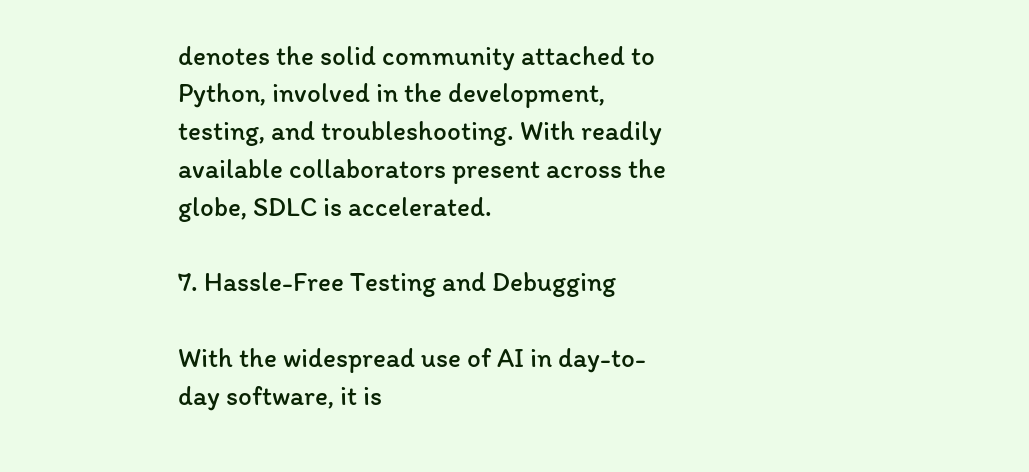denotes the solid community attached to Python, involved in the development, testing, and troubleshooting. With readily available collaborators present across the globe, SDLC is accelerated.

7. Hassle-Free Testing and Debugging

With the widespread use of AI in day-to-day software, it is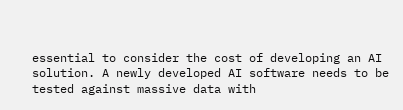essential to consider the cost of developing an AI solution. A newly developed AI software needs to be tested against massive data with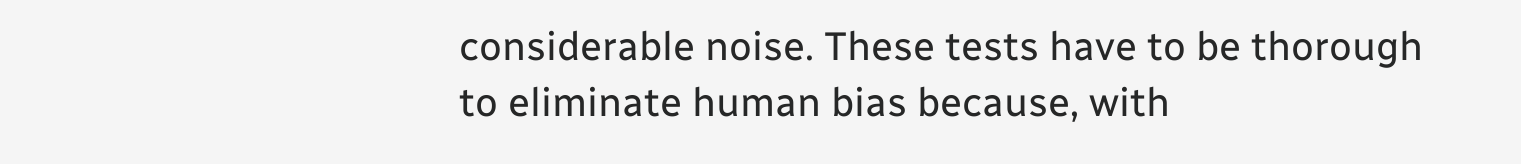considerable noise. These tests have to be thorough to eliminate human bias because, with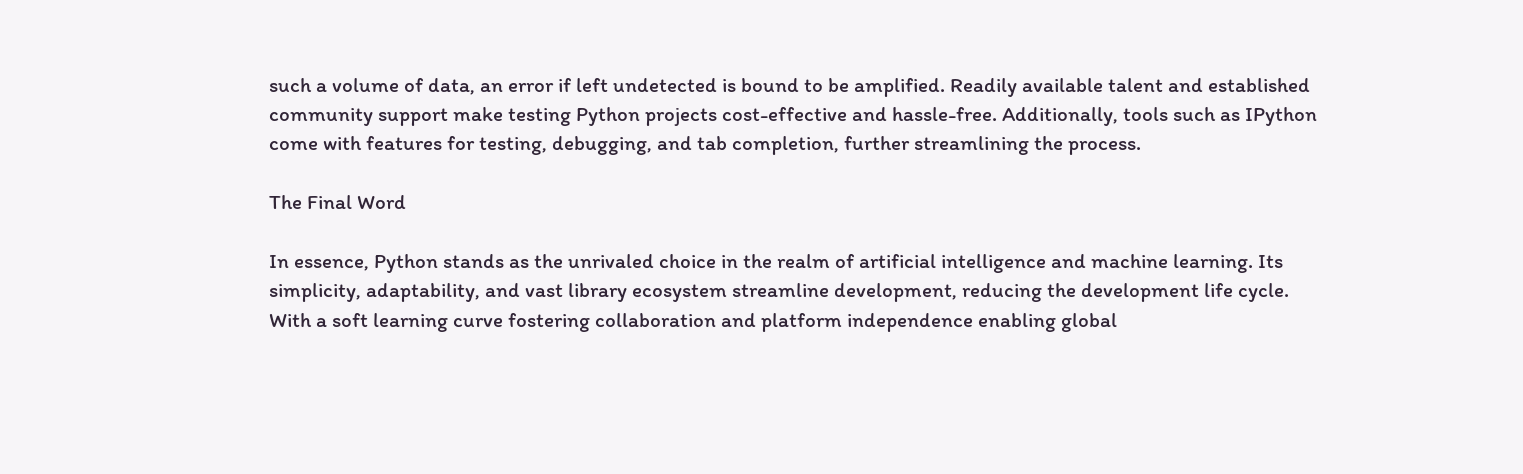such a volume of data, an error if left undetected is bound to be amplified. Readily available talent and established community support make testing Python projects cost-effective and hassle-free. Additionally, tools such as IPython come with features for testing, debugging, and tab completion, further streamlining the process.

The Final Word

In essence, Python stands as the unrivaled choice in the realm of artificial intelligence and machine learning. Its simplicity, adaptability, and vast library ecosystem streamline development, reducing the development life cycle. With a soft learning curve fostering collaboration and platform independence enabling global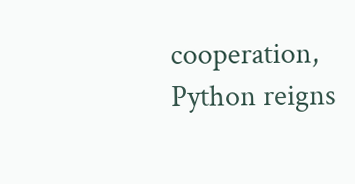cooperation, Python reigns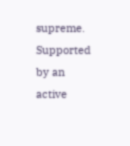supreme. Supported by an active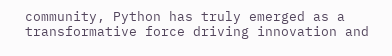community, Python has truly emerged as a transformative force driving innovation and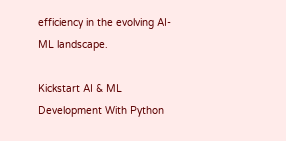efficiency in the evolving AI-ML landscape.

Kickstart AI & ML Development With Python